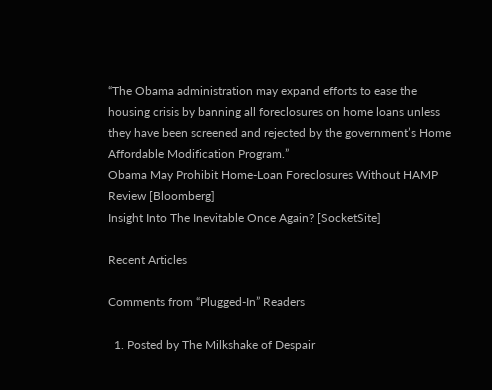“The Obama administration may expand efforts to ease the housing crisis by banning all foreclosures on home loans unless they have been screened and rejected by the government’s Home Affordable Modification Program.”
Obama May Prohibit Home-Loan Foreclosures Without HAMP Review [Bloomberg]
Insight Into The Inevitable Once Again? [SocketSite]

Recent Articles

Comments from “Plugged-In” Readers

  1. Posted by The Milkshake of Despair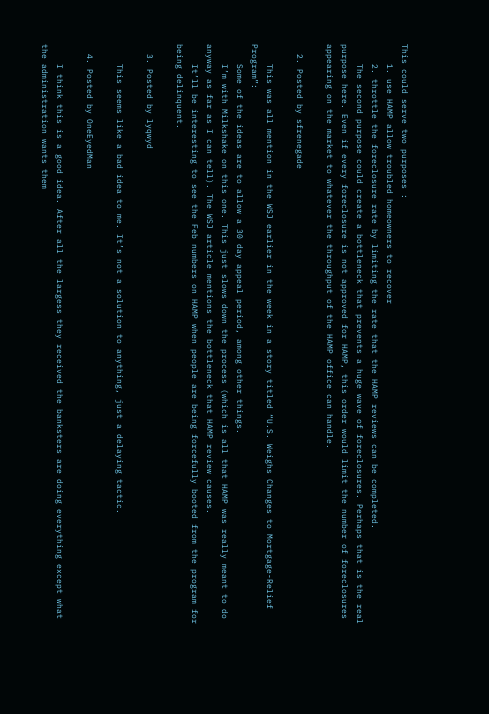This could serve two purposes :
    1. use HAMP allow troubled homeowners to recover
    2. throttle the foreclosure rate by limiting the rate that the HAMP reviews can be completed.
    The second purpose could create a bottleneck that prevents a huge wave of foreclosures. Perhaps that is the real purpose here. Even if every foreclosure is not approved for HAMP, this order would limit the number of foreclosures appearing on the market to whatever the throughput of the HAMP office can handle.

  2. Posted by sfrenegade

    This was all mention in the WSJ earlier in the week in a story titled “U.S. Weighs Changes to Mortgage-Relief Program”:
    Some of the ideas are to allow a 30 day appeal period, among other things.
    I’m with Milkshake on this one. This just slows down the process (which is all that HAMP was really meant to do anyway as far as I can tell). The WSJ article mentions the bottleneck that HAMP review causes.
    It’ll be interesting to see the Feb numbers on HAMP when people are being forcefully booted from the program for being delinquent.

  3. Posted by lyqwyd

    This seems like a bad idea to me. It’s not a solution to anything, just a delaying tactic.

  4. Posted by OneEyedMan

    I think this is a good idea. After all the largess they received the banksters are doing everything except what the administration wants them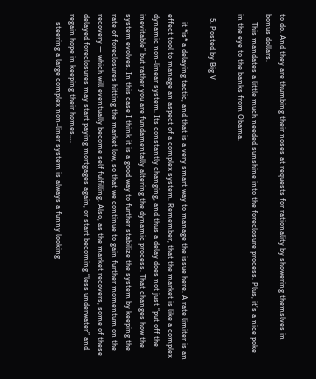to do. And they are thumbing their noses at requests for rationality by showering themslves in bonus dollars.
    This mandates a little much needed sunshine into the foreclosure process. Plus, it’s a nice poke in the eye to the banks from Obama.

  5. Posted by Big V

    it *is* a delaying tactic, and that is a very smart way to manage the issue here. A rate limiter is an effect tool to manage an aspect of a complex system. Remember, that the market is like a complex dynamic non-linear system. Its constantly changing, and thus a delay does not just “put off the inevitable” but rather you are fundamentally altering the dynamic process. That changes how the system evolves. In this case I think it is a good way to further stabilize the system by keeping the rate of foreclosures hitting the market low, so that we continue to gain further momentum on the recovery — which will eventually become self fulfilling. Also, as the market recovers, some of these delayed foreclosures may start paying mortgages again, or start becoming “less underwater” and regain hope in keeping their homes….
    steering a large complex non-liner system is always a funny looking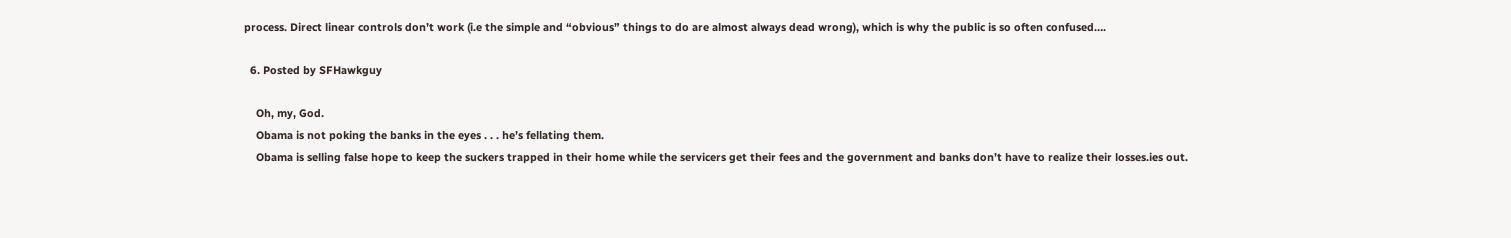process. Direct linear controls don’t work (i.e the simple and “obvious” things to do are almost always dead wrong), which is why the public is so often confused….

  6. Posted by SFHawkguy

    Oh, my, God.
    Obama is not poking the banks in the eyes . . . he’s fellating them.
    Obama is selling false hope to keep the suckers trapped in their home while the servicers get their fees and the government and banks don’t have to realize their losses.ies out.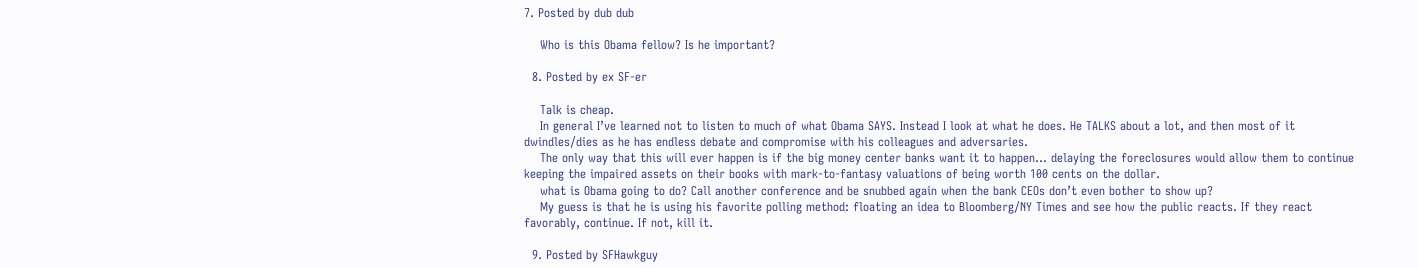7. Posted by dub dub

    Who is this Obama fellow? Is he important?

  8. Posted by ex SF-er

    Talk is cheap.
    In general I’ve learned not to listen to much of what Obama SAYS. Instead I look at what he does. He TALKS about a lot, and then most of it dwindles/dies as he has endless debate and compromise with his colleagues and adversaries.
    The only way that this will ever happen is if the big money center banks want it to happen… delaying the foreclosures would allow them to continue keeping the impaired assets on their books with mark-to-fantasy valuations of being worth 100 cents on the dollar.
    what is Obama going to do? Call another conference and be snubbed again when the bank CEOs don’t even bother to show up?
    My guess is that he is using his favorite polling method: floating an idea to Bloomberg/NY Times and see how the public reacts. If they react favorably, continue. If not, kill it.

  9. Posted by SFHawkguy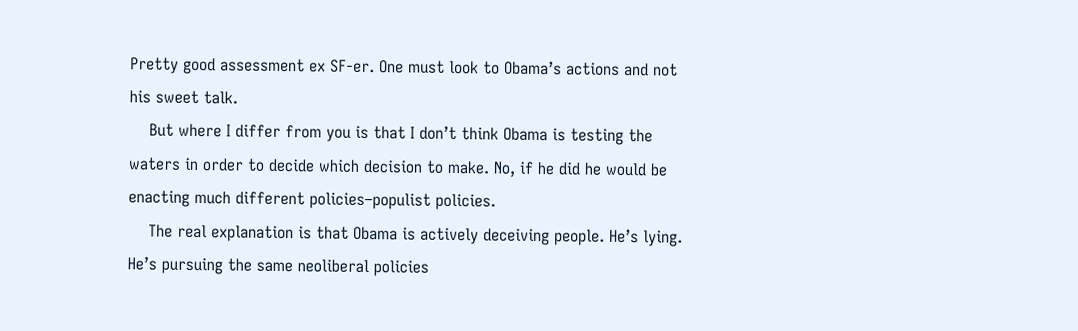Pretty good assessment ex SF-er. One must look to Obama’s actions and not his sweet talk.
    But where I differ from you is that I don’t think Obama is testing the waters in order to decide which decision to make. No, if he did he would be enacting much different policies–populist policies.
    The real explanation is that Obama is actively deceiving people. He’s lying. He’s pursuing the same neoliberal policies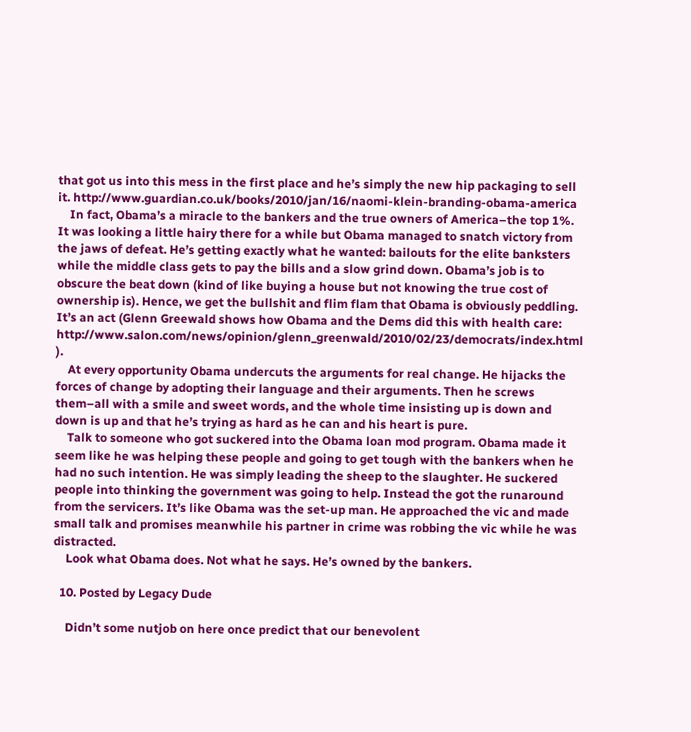that got us into this mess in the first place and he’s simply the new hip packaging to sell it. http://www.guardian.co.uk/books/2010/jan/16/naomi-klein-branding-obama-america
    In fact, Obama’s a miracle to the bankers and the true owners of America–the top 1%. It was looking a little hairy there for a while but Obama managed to snatch victory from the jaws of defeat. He’s getting exactly what he wanted: bailouts for the elite banksters while the middle class gets to pay the bills and a slow grind down. Obama’s job is to obscure the beat down (kind of like buying a house but not knowing the true cost of ownership is). Hence, we get the bullshit and flim flam that Obama is obviously peddling. It’s an act (Glenn Greewald shows how Obama and the Dems did this with health care: http://www.salon.com/news/opinion/glenn_greenwald/2010/02/23/democrats/index.html ).
    At every opportunity Obama undercuts the arguments for real change. He hijacks the forces of change by adopting their language and their arguments. Then he screws them–all with a smile and sweet words, and the whole time insisting up is down and down is up and that he’s trying as hard as he can and his heart is pure.
    Talk to someone who got suckered into the Obama loan mod program. Obama made it seem like he was helping these people and going to get tough with the bankers when he had no such intention. He was simply leading the sheep to the slaughter. He suckered people into thinking the government was going to help. Instead the got the runaround from the servicers. It’s like Obama was the set-up man. He approached the vic and made small talk and promises meanwhile his partner in crime was robbing the vic while he was distracted.
    Look what Obama does. Not what he says. He’s owned by the bankers.

  10. Posted by Legacy Dude

    Didn’t some nutjob on here once predict that our benevolent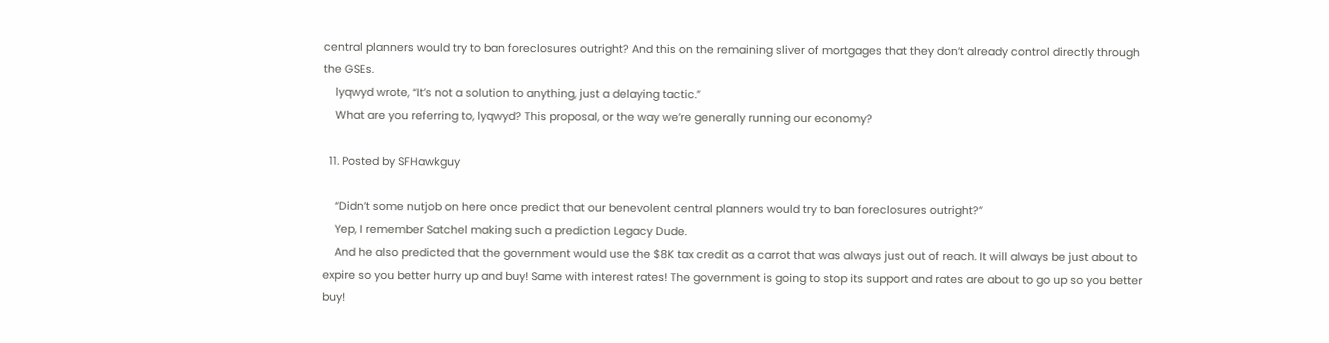central planners would try to ban foreclosures outright? And this on the remaining sliver of mortgages that they don’t already control directly through the GSEs.
    lyqwyd wrote, “It’s not a solution to anything, just a delaying tactic.”
    What are you referring to, lyqwyd? This proposal, or the way we’re generally running our economy?

  11. Posted by SFHawkguy

    “Didn’t some nutjob on here once predict that our benevolent central planners would try to ban foreclosures outright?”
    Yep, I remember Satchel making such a prediction Legacy Dude.
    And he also predicted that the government would use the $8K tax credit as a carrot that was always just out of reach. It will always be just about to expire so you better hurry up and buy! Same with interest rates! The government is going to stop its support and rates are about to go up so you better buy!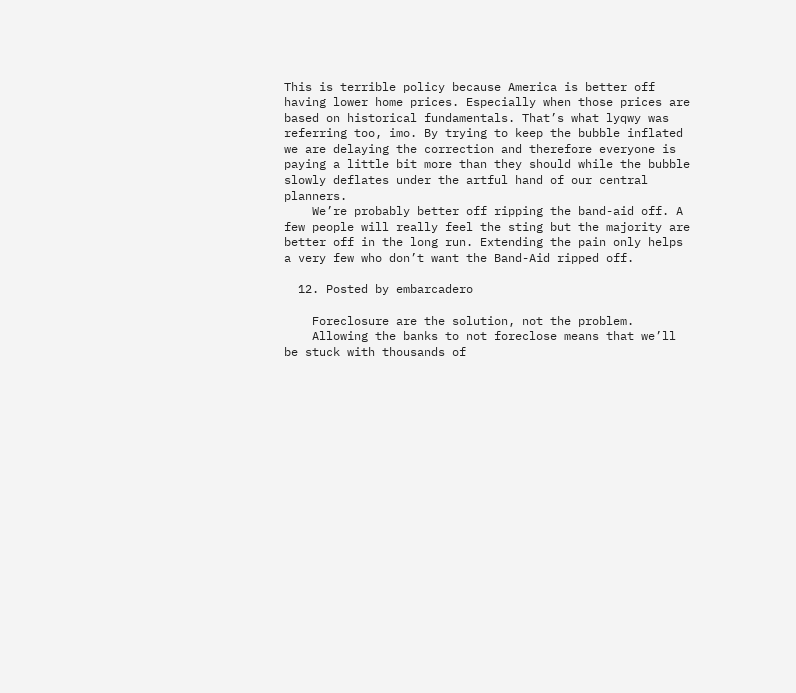This is terrible policy because America is better off having lower home prices. Especially when those prices are based on historical fundamentals. That’s what lyqwy was referring too, imo. By trying to keep the bubble inflated we are delaying the correction and therefore everyone is paying a little bit more than they should while the bubble slowly deflates under the artful hand of our central planners.
    We’re probably better off ripping the band-aid off. A few people will really feel the sting but the majority are better off in the long run. Extending the pain only helps a very few who don’t want the Band-Aid ripped off.

  12. Posted by embarcadero

    Foreclosure are the solution, not the problem.
    Allowing the banks to not foreclose means that we’ll be stuck with thousands of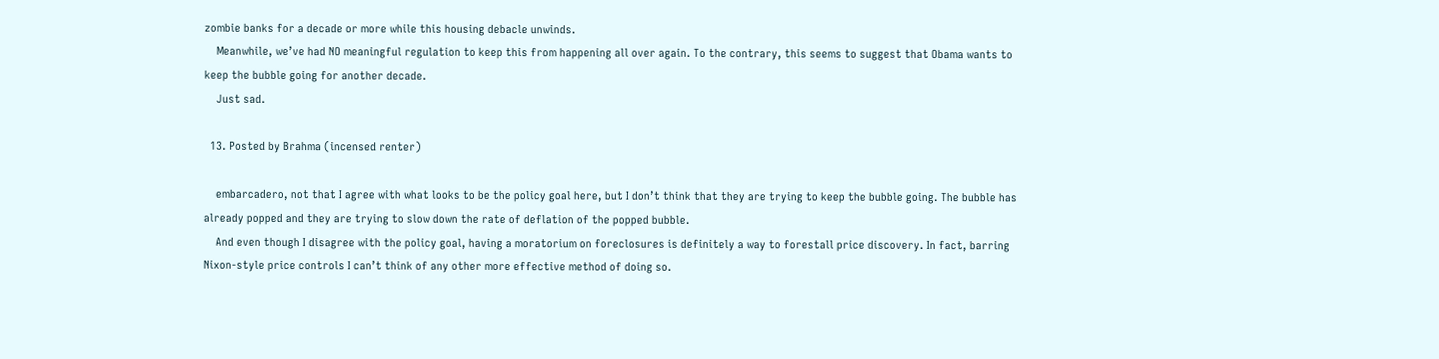zombie banks for a decade or more while this housing debacle unwinds.
    Meanwhile, we’ve had NO meaningful regulation to keep this from happening all over again. To the contrary, this seems to suggest that Obama wants to keep the bubble going for another decade.
    Just sad.

  13. Posted by Brahma (incensed renter)

    embarcadero, not that I agree with what looks to be the policy goal here, but I don’t think that they are trying to keep the bubble going. The bubble has already popped and they are trying to slow down the rate of deflation of the popped bubble.
    And even though I disagree with the policy goal, having a moratorium on foreclosures is definitely a way to forestall price discovery. In fact, barring Nixon-style price controls I can’t think of any other more effective method of doing so.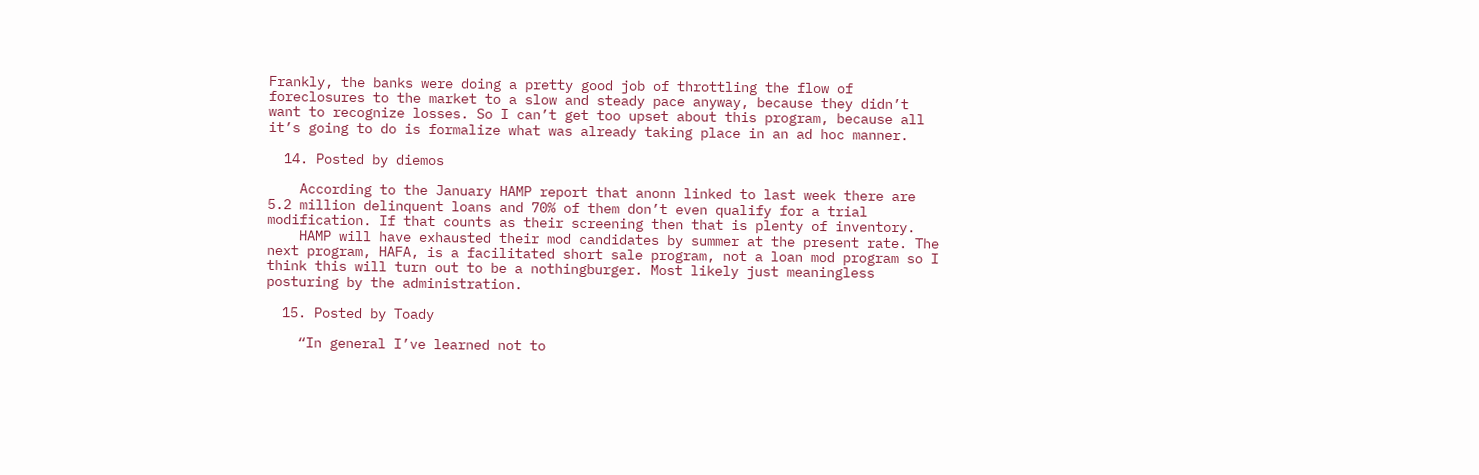Frankly, the banks were doing a pretty good job of throttling the flow of foreclosures to the market to a slow and steady pace anyway, because they didn’t want to recognize losses. So I can’t get too upset about this program, because all it’s going to do is formalize what was already taking place in an ad hoc manner.

  14. Posted by diemos

    According to the January HAMP report that anonn linked to last week there are 5.2 million delinquent loans and 70% of them don’t even qualify for a trial modification. If that counts as their screening then that is plenty of inventory.
    HAMP will have exhausted their mod candidates by summer at the present rate. The next program, HAFA, is a facilitated short sale program, not a loan mod program so I think this will turn out to be a nothingburger. Most likely just meaningless posturing by the administration.

  15. Posted by Toady

    “In general I’ve learned not to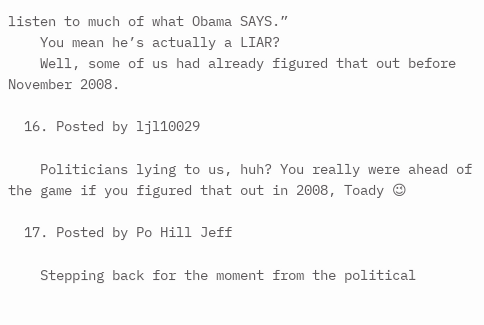listen to much of what Obama SAYS.”
    You mean he’s actually a LIAR?
    Well, some of us had already figured that out before November 2008.

  16. Posted by ljl10029

    Politicians lying to us, huh? You really were ahead of the game if you figured that out in 2008, Toady 😉

  17. Posted by Po Hill Jeff

    Stepping back for the moment from the political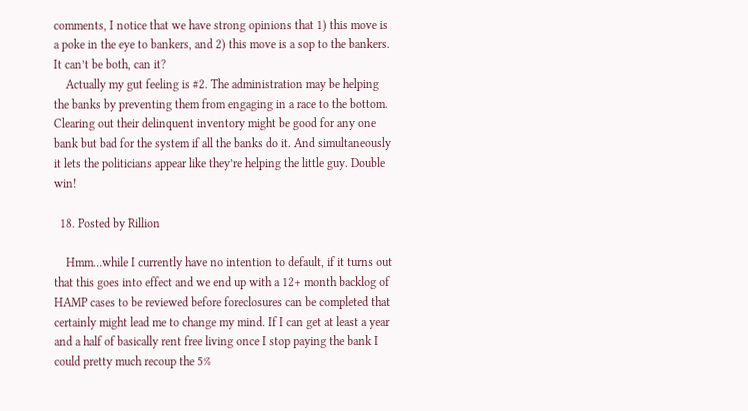comments, I notice that we have strong opinions that 1) this move is a poke in the eye to bankers, and 2) this move is a sop to the bankers. It can’t be both, can it?
    Actually my gut feeling is #2. The administration may be helping the banks by preventing them from engaging in a race to the bottom. Clearing out their delinquent inventory might be good for any one bank but bad for the system if all the banks do it. And simultaneously it lets the politicians appear like they’re helping the little guy. Double win!

  18. Posted by Rillion

    Hmm…while I currently have no intention to default, if it turns out that this goes into effect and we end up with a 12+ month backlog of HAMP cases to be reviewed before foreclosures can be completed that certainly might lead me to change my mind. If I can get at least a year and a half of basically rent free living once I stop paying the bank I could pretty much recoup the 5%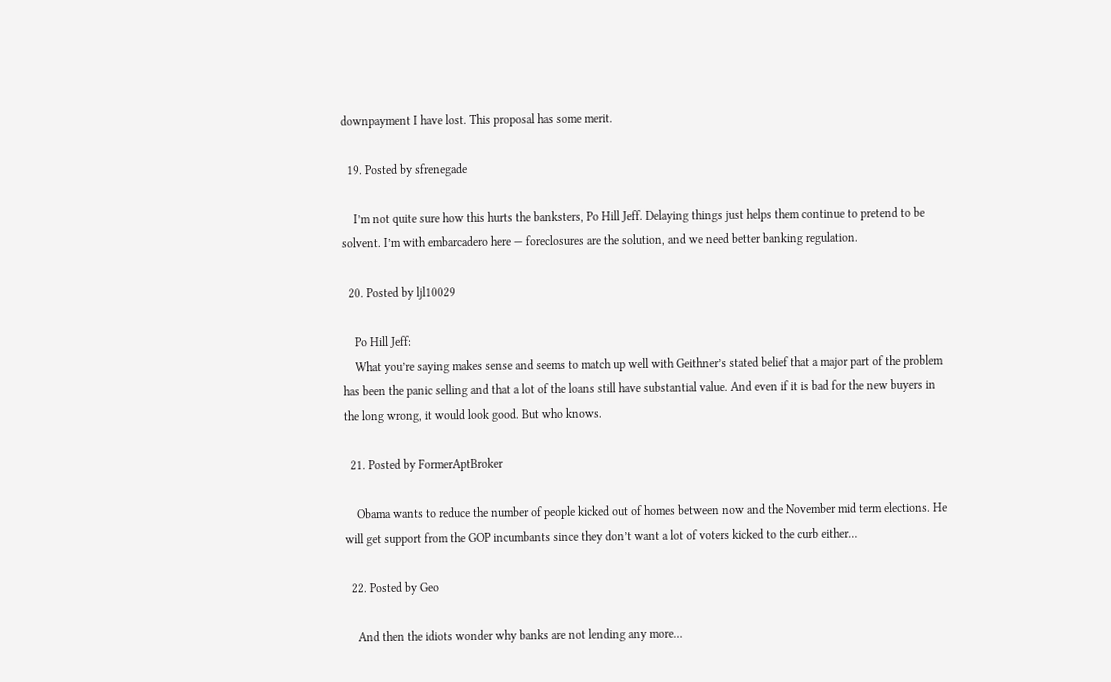downpayment I have lost. This proposal has some merit.

  19. Posted by sfrenegade

    I’m not quite sure how this hurts the banksters, Po Hill Jeff. Delaying things just helps them continue to pretend to be solvent. I’m with embarcadero here — foreclosures are the solution, and we need better banking regulation.

  20. Posted by ljl10029

    Po Hill Jeff:
    What you’re saying makes sense and seems to match up well with Geithner’s stated belief that a major part of the problem has been the panic selling and that a lot of the loans still have substantial value. And even if it is bad for the new buyers in the long wrong, it would look good. But who knows.

  21. Posted by FormerAptBroker

    Obama wants to reduce the number of people kicked out of homes between now and the November mid term elections. He will get support from the GOP incumbants since they don’t want a lot of voters kicked to the curb either…

  22. Posted by Geo

    And then the idiots wonder why banks are not lending any more…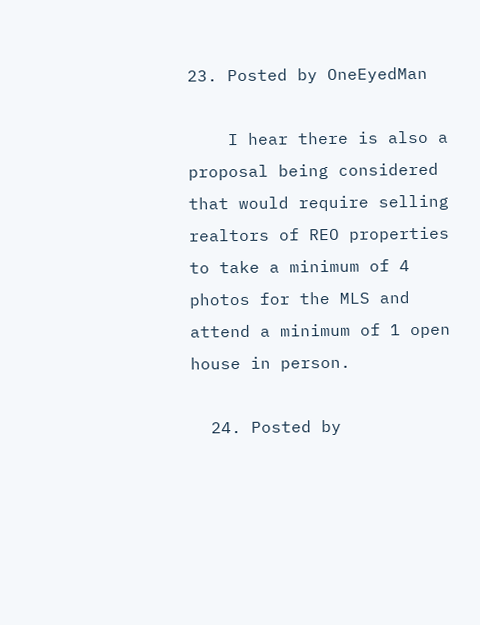23. Posted by OneEyedMan

    I hear there is also a proposal being considered that would require selling realtors of REO properties to take a minimum of 4 photos for the MLS and attend a minimum of 1 open house in person.

  24. Posted by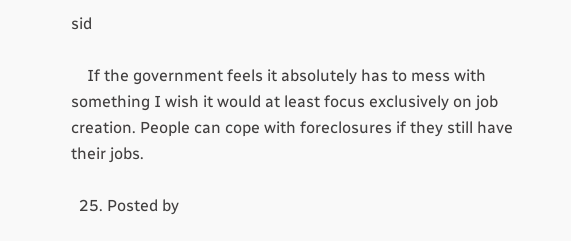sid

    If the government feels it absolutely has to mess with something I wish it would at least focus exclusively on job creation. People can cope with foreclosures if they still have their jobs.

  25. Posted by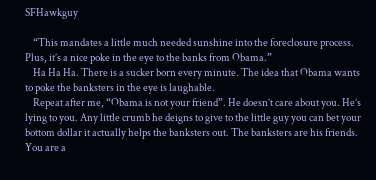SFHawkguy

    “This mandates a little much needed sunshine into the foreclosure process. Plus, it’s a nice poke in the eye to the banks from Obama.”
    Ha Ha Ha. There is a sucker born every minute. The idea that Obama wants to poke the banksters in the eye is laughable.
    Repeat after me, “Obama is not your friend”. He doesn’t care about you. He’s lying to you. Any little crumb he deigns to give to the little guy you can bet your bottom dollar it actually helps the banksters out. The banksters are his friends. You are a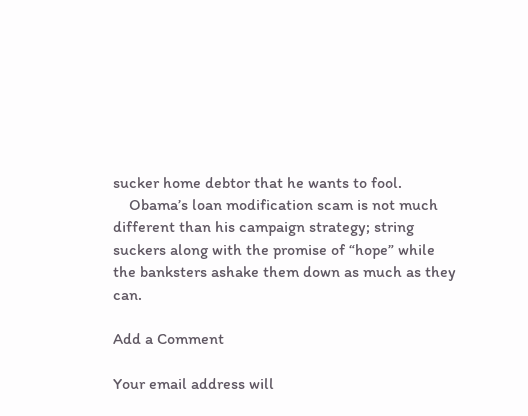sucker home debtor that he wants to fool.
    Obama’s loan modification scam is not much different than his campaign strategy; string suckers along with the promise of “hope” while the banksters ashake them down as much as they can.

Add a Comment

Your email address will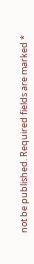not be published. Required fields are marked *